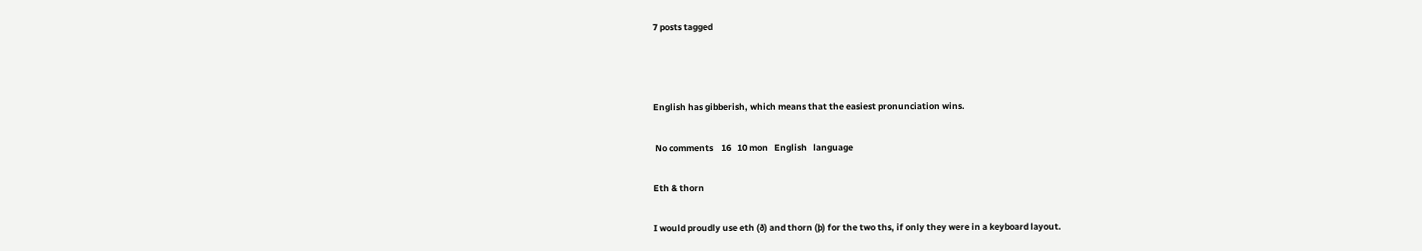7 posts tagged



English has gibberish, which means that the easiest pronunciation wins.

 No comments    16   10 mon   English   language

Eth & thorn

I would proudly use eth (ð) and thorn (þ) for the two ths, if only they were in a keyboard layout.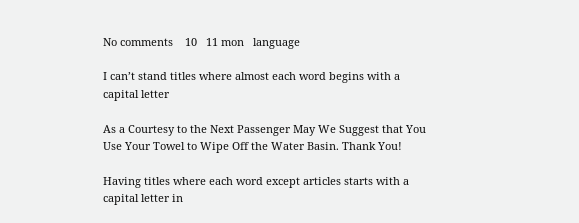No comments    10   11 mon   language

I can’t stand titles where almost each word begins with a capital letter

As a Courtesy to the Next Passenger May We Suggest that You Use Your Towel to Wipe Off the Water Basin. Thank You!

Having titles where each word except articles starts with a capital letter in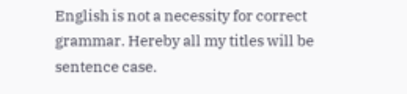English is not a necessity for correct grammar. Hereby all my titles will be sentence case.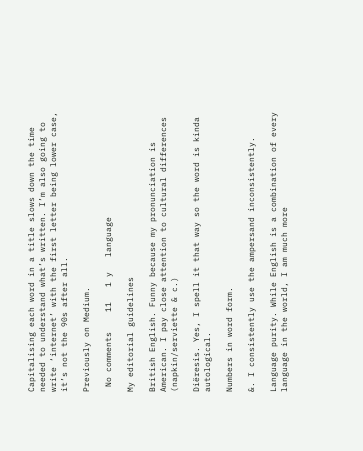Capitalising each word in a title slows down the time needed to understand what’s written. I’m also going to write ‘internet’ with the first letter being lower case, it’s not the 90s after all.

Previously on Medium.

 No comments    11   1 y   language

My editorial guidelines

British English. Funny because my pronunciation is American. I pay close attention to cultural differences (napkin/serviette & c.)

Diëresis. Yes, I spell it that way so the word is kinda autological.

Numbers in word form.

&. I consistently use the ampersand inconsistently.

Language purity. While English is a combination of every language in the world, I am much more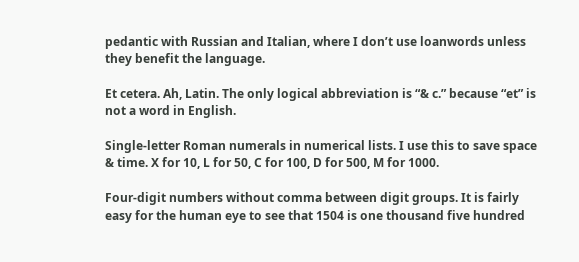pedantic with Russian and Italian, where I don’t use loanwords unless they benefit the language.

Et cetera. Ah, Latin. The only logical abbreviation is “& c.” because “et” is not a word in English.

Single-letter Roman numerals in numerical lists. I use this to save space & time. X for 10, L for 50, C for 100, D for 500, M for 1000.

Four-digit numbers without comma between digit groups. It is fairly easy for the human eye to see that 1504 is one thousand five hundred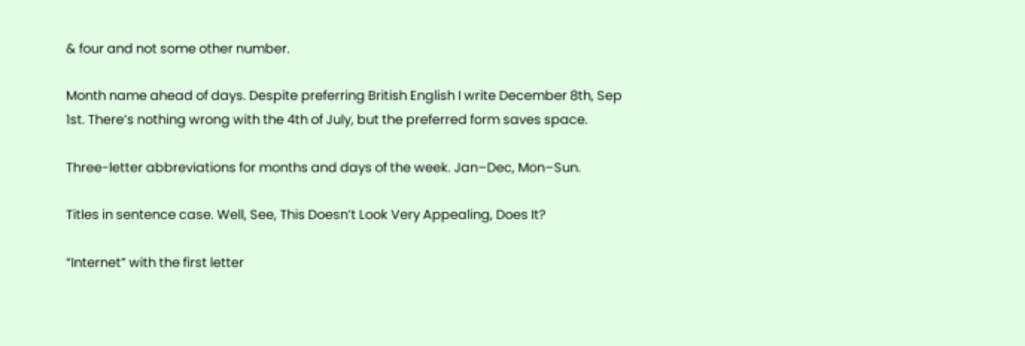& four and not some other number.

Month name ahead of days. Despite preferring British English I write December 8th, Sep 1st. There’s nothing wrong with the 4th of July, but the preferred form saves space.

Three-letter abbreviations for months and days of the week. Jan–Dec, Mon–Sun.

Titles in sentence case. Well, See, This Doesn’t Look Very Appealing, Does It?

“Internet” with the first letter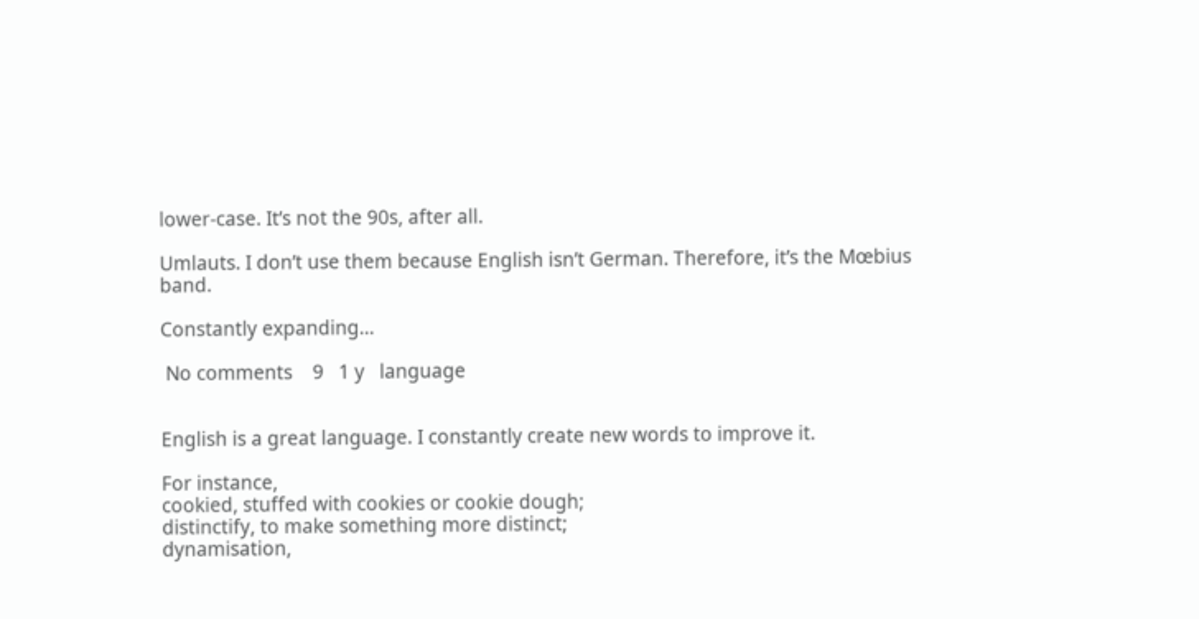lower-case. It’s not the 90s, after all.

Umlauts. I don’t use them because English isn’t German. Therefore, it’s the Mœbius band.

Constantly expanding...

 No comments    9   1 y   language


English is a great language. I constantly create new words to improve it.

For instance,
cookied, stuffed with cookies or cookie dough;
distinctify, to make something more distinct;
dynamisation,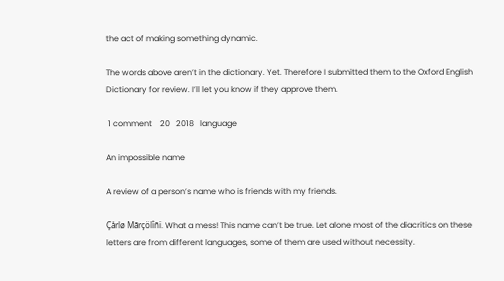the act of making something dynamic.

The words above aren’t in the dictionary. Yet. Therefore I submitted them to the Oxford English Dictionary for review. I’ll let you know if they approve them.

 1 comment    20   2018   language

An impossible name

A review of a person’s name who is friends with my friends.

Çårlø Mãrçölîñï. What a mess! This name can’t be true. Let alone most of the diacritics on these letters are from different languages, some of them are used without necessity.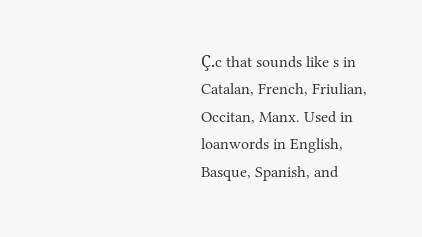Ç.c that sounds like s in Catalan, French, Friulian, Occitan, Manx. Used in loanwords in English, Basque, Spanish, and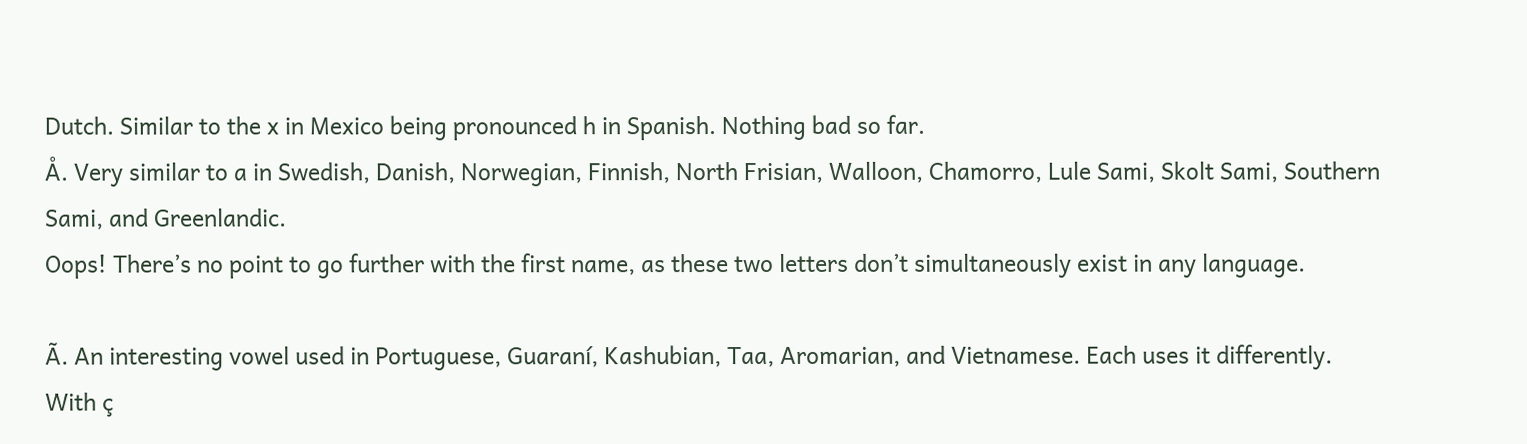Dutch. Similar to the x in Mexico being pronounced h in Spanish. Nothing bad so far.
Å. Very similar to a in Swedish, Danish, Norwegian, Finnish, North Frisian, Walloon, Chamorro, Lule Sami, Skolt Sami, Southern Sami, and Greenlandic.
Oops! There’s no point to go further with the first name, as these two letters don’t simultaneously exist in any language.

Ã. An interesting vowel used in Portuguese, Guaraní, Kashubian, Taa, Aromarian, and Vietnamese. Each uses it differently.
With ç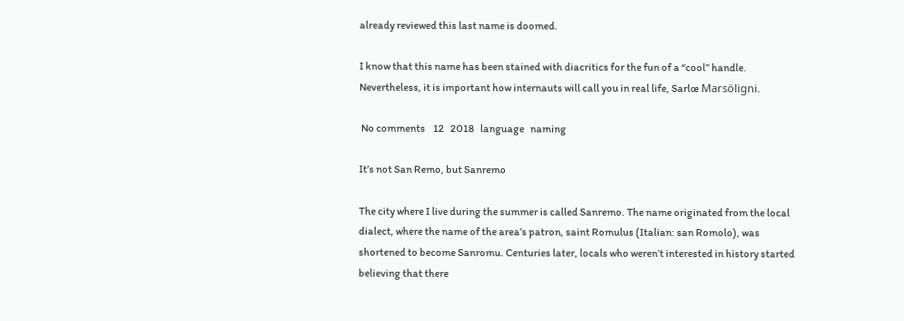already reviewed this last name is doomed.

I know that this name has been stained with diacritics for the fun of a “cool” handle. Nevertheless, it is important how internauts will call you in real life, Sarlœ Marsöligni.

 No comments    12   2018   language   naming

It’s not San Remo, but Sanremo

The city where I live during the summer is called Sanremo. The name originated from the local dialect, where the name of the area’s patron, saint Romulus (Italian: san Romolo), was shortened to become Sanromu. Centuries later, locals who weren’t interested in history started believing that there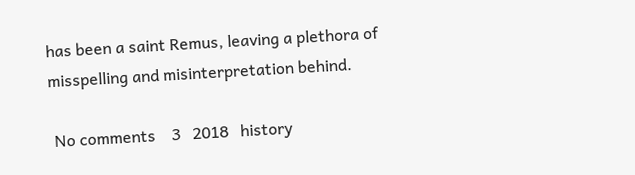has been a saint Remus, leaving a plethora of misspelling and misinterpretation behind.

 No comments    3   2018   history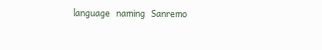language   naming   Sanremo